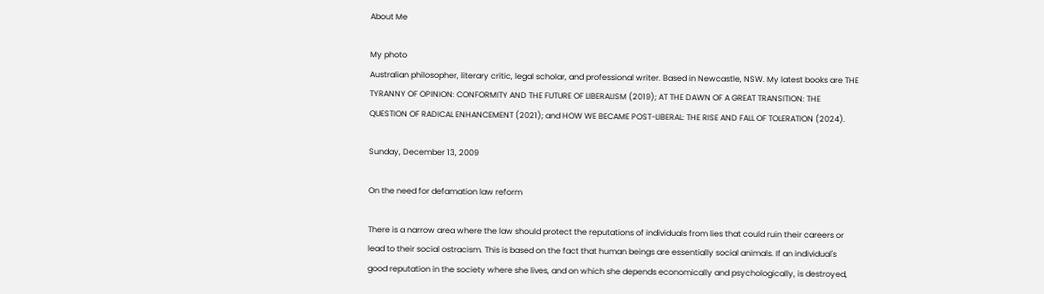About Me

My photo
Australian philosopher, literary critic, legal scholar, and professional writer. Based in Newcastle, NSW. My latest books are THE TYRANNY OF OPINION: CONFORMITY AND THE FUTURE OF LIBERALISM (2019); AT THE DAWN OF A GREAT TRANSITION: THE QUESTION OF RADICAL ENHANCEMENT (2021); and HOW WE BECAME POST-LIBERAL: THE RISE AND FALL OF TOLERATION (2024).

Sunday, December 13, 2009

On the need for defamation law reform

There is a narrow area where the law should protect the reputations of individuals from lies that could ruin their careers or lead to their social ostracism. This is based on the fact that human beings are essentially social animals. If an individual's good reputation in the society where she lives, and on which she depends economically and psychologically, is destroyed,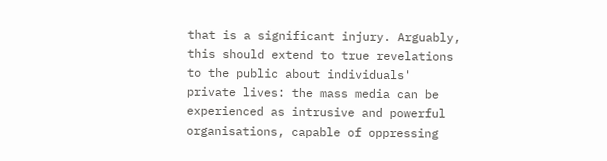that is a significant injury. Arguably, this should extend to true revelations to the public about individuals' private lives: the mass media can be experienced as intrusive and powerful organisations, capable of oppressing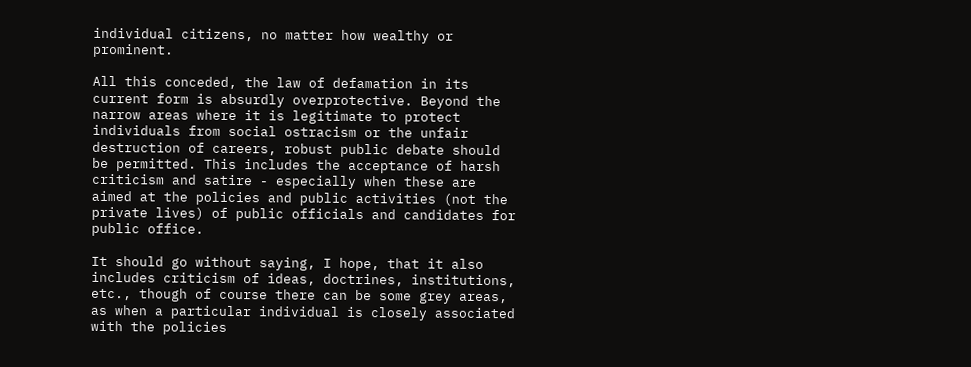individual citizens, no matter how wealthy or prominent.

All this conceded, the law of defamation in its current form is absurdly overprotective. Beyond the narrow areas where it is legitimate to protect individuals from social ostracism or the unfair destruction of careers, robust public debate should be permitted. This includes the acceptance of harsh criticism and satire - especially when these are aimed at the policies and public activities (not the private lives) of public officials and candidates for public office.

It should go without saying, I hope, that it also includes criticism of ideas, doctrines, institutions, etc., though of course there can be some grey areas, as when a particular individual is closely associated with the policies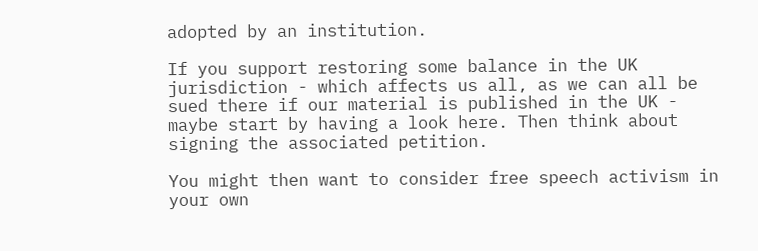adopted by an institution.

If you support restoring some balance in the UK jurisdiction - which affects us all, as we can all be sued there if our material is published in the UK - maybe start by having a look here. Then think about signing the associated petition.

You might then want to consider free speech activism in your own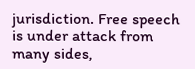jurisdiction. Free speech is under attack from many sides,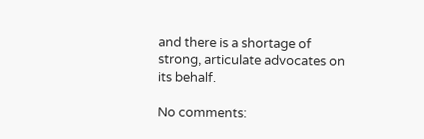and there is a shortage of strong, articulate advocates on its behalf.

No comments: